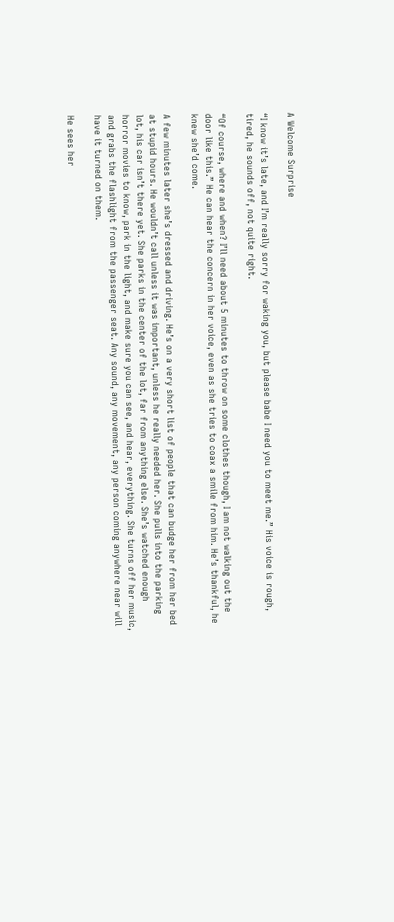A Welcome Surprise

“I know it’s late, and I’m really sorry for waking you, but please babe I need you to meet me.” His voice is rough, tired, he sounds off, not quite right.

“Of course, where and when? I’ll need about 5 minutes to throw on some clothes though, I am not walking out the door like this.” He can hear the concern in her voice, even as she tries to coax a smile from him. He’s thankful, he knew she’d come.

A few minutes later she’s dressed and driving. He’s on a very short list of people that can budge her from her bed at stupid hours. He wouldn’t call unless it was important, unless he really needed her. She pulls into the parking lot, his car isn’t there yet. She parks in the center of the lot, far from anything else. She’s watched enough horror movies to know, park in the light, and make sure you can see, and hear, everything. She turns off her music, and grabs the flashlight from the passenger seat. Any sound, any movement, any person coming anywhere near will have it turned on them.

He sees her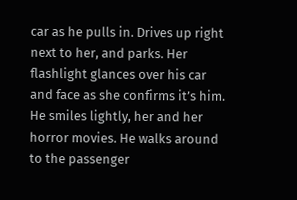car as he pulls in. Drives up right next to her, and parks. Her flashlight glances over his car and face as she confirms it’s him. He smiles lightly, her and her horror movies. He walks around to the passenger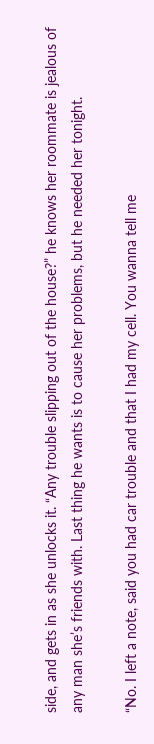side, and gets in as she unlocks it. “Any trouble slipping out of the house?” he knows her roommate is jealous of any man she’s friends with. Last thing he wants is to cause her problems, but he needed her tonight.

“No. I left a note, said you had car trouble and that I had my cell. You wanna tell me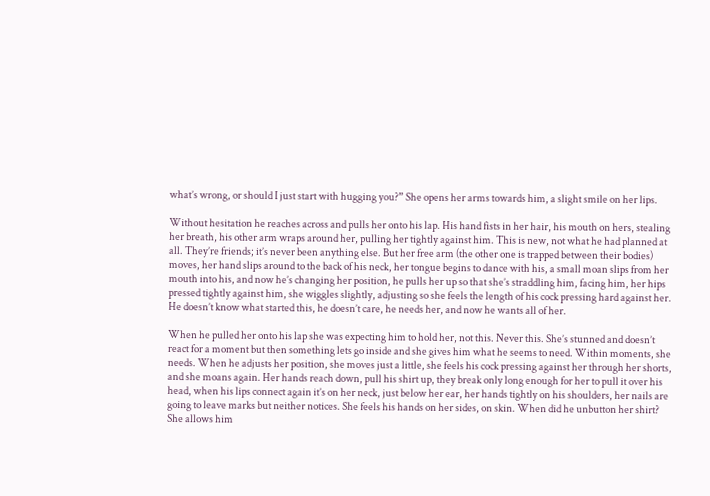what’s wrong, or should I just start with hugging you?” She opens her arms towards him, a slight smile on her lips.

Without hesitation he reaches across and pulls her onto his lap. His hand fists in her hair, his mouth on hers, stealing her breath, his other arm wraps around her, pulling her tightly against him. This is new, not what he had planned at all. They’re friends; it’s never been anything else. But her free arm (the other one is trapped between their bodies) moves, her hand slips around to the back of his neck, her tongue begins to dance with his, a small moan slips from her mouth into his, and now he’s changing her position, he pulls her up so that she’s straddling him, facing him, her hips pressed tightly against him, she wiggles slightly, adjusting so she feels the length of his cock pressing hard against her. He doesn’t know what started this, he doesn’t care, he needs her, and now he wants all of her.

When he pulled her onto his lap she was expecting him to hold her, not this. Never this. She’s stunned and doesn’t react for a moment but then something lets go inside and she gives him what he seems to need. Within moments, she needs. When he adjusts her position, she moves just a little, she feels his cock pressing against her through her shorts, and she moans again. Her hands reach down, pull his shirt up, they break only long enough for her to pull it over his head, when his lips connect again it’s on her neck, just below her ear, her hands tightly on his shoulders, her nails are going to leave marks but neither notices. She feels his hands on her sides, on skin. When did he unbutton her shirt? She allows him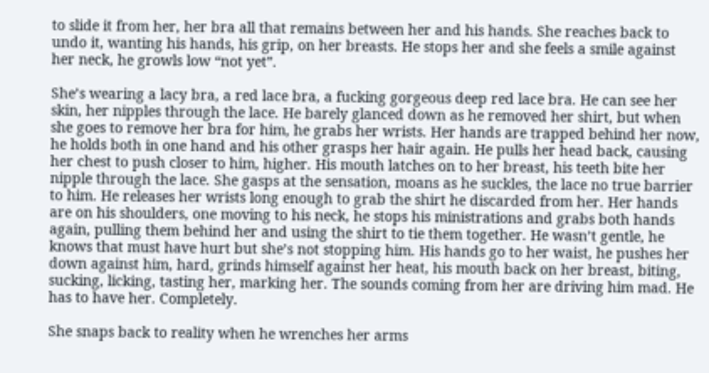to slide it from her, her bra all that remains between her and his hands. She reaches back to undo it, wanting his hands, his grip, on her breasts. He stops her and she feels a smile against her neck, he growls low “not yet”.

She’s wearing a lacy bra, a red lace bra, a fucking gorgeous deep red lace bra. He can see her skin, her nipples through the lace. He barely glanced down as he removed her shirt, but when she goes to remove her bra for him, he grabs her wrists. Her hands are trapped behind her now, he holds both in one hand and his other grasps her hair again. He pulls her head back, causing her chest to push closer to him, higher. His mouth latches on to her breast, his teeth bite her nipple through the lace. She gasps at the sensation, moans as he suckles, the lace no true barrier to him. He releases her wrists long enough to grab the shirt he discarded from her. Her hands are on his shoulders, one moving to his neck, he stops his ministrations and grabs both hands again, pulling them behind her and using the shirt to tie them together. He wasn’t gentle, he knows that must have hurt but she’s not stopping him. His hands go to her waist, he pushes her down against him, hard, grinds himself against her heat, his mouth back on her breast, biting, sucking, licking, tasting her, marking her. The sounds coming from her are driving him mad. He has to have her. Completely.

She snaps back to reality when he wrenches her arms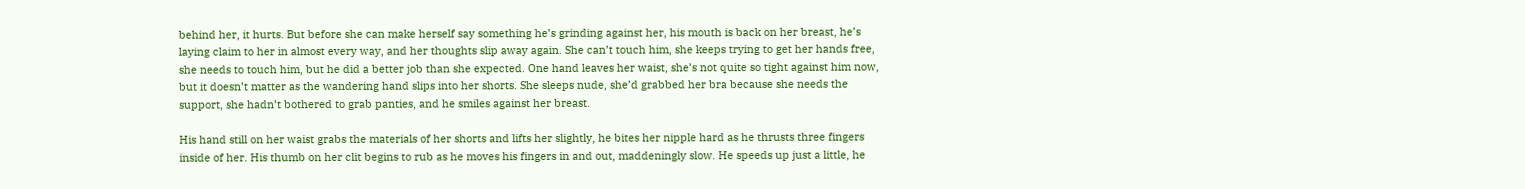behind her, it hurts. But before she can make herself say something he’s grinding against her, his mouth is back on her breast, he’s laying claim to her in almost every way, and her thoughts slip away again. She can’t touch him, she keeps trying to get her hands free, she needs to touch him, but he did a better job than she expected. One hand leaves her waist, she’s not quite so tight against him now, but it doesn’t matter as the wandering hand slips into her shorts. She sleeps nude, she’d grabbed her bra because she needs the support, she hadn’t bothered to grab panties, and he smiles against her breast.

His hand still on her waist grabs the materials of her shorts and lifts her slightly, he bites her nipple hard as he thrusts three fingers inside of her. His thumb on her clit begins to rub as he moves his fingers in and out, maddeningly slow. He speeds up just a little, he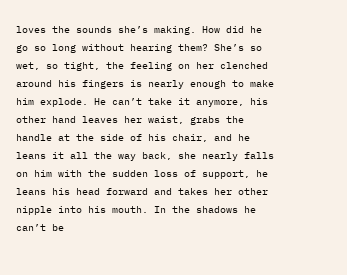loves the sounds she’s making. How did he go so long without hearing them? She’s so wet, so tight, the feeling on her clenched around his fingers is nearly enough to make him explode. He can’t take it anymore, his other hand leaves her waist, grabs the handle at the side of his chair, and he leans it all the way back, she nearly falls on him with the sudden loss of support, he leans his head forward and takes her other nipple into his mouth. In the shadows he can’t be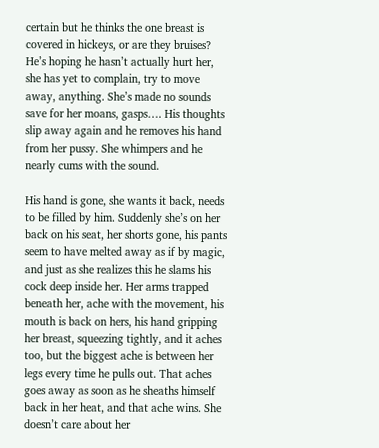certain but he thinks the one breast is covered in hickeys, or are they bruises? He’s hoping he hasn’t actually hurt her, she has yet to complain, try to move away, anything. She’s made no sounds save for her moans, gasps…. His thoughts slip away again and he removes his hand from her pussy. She whimpers and he nearly cums with the sound.

His hand is gone, she wants it back, needs to be filled by him. Suddenly she’s on her back on his seat, her shorts gone, his pants seem to have melted away as if by magic, and just as she realizes this he slams his cock deep inside her. Her arms trapped beneath her, ache with the movement, his mouth is back on hers, his hand gripping her breast, squeezing tightly, and it aches too, but the biggest ache is between her legs every time he pulls out. That aches goes away as soon as he sheaths himself back in her heat, and that ache wins. She doesn’t care about her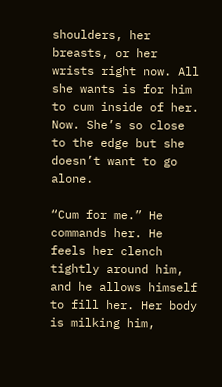shoulders, her breasts, or her wrists right now. All she wants is for him to cum inside of her. Now. She’s so close to the edge but she doesn’t want to go alone.

“Cum for me.” He commands her. He feels her clench tightly around him, and he allows himself to fill her. Her body is milking him,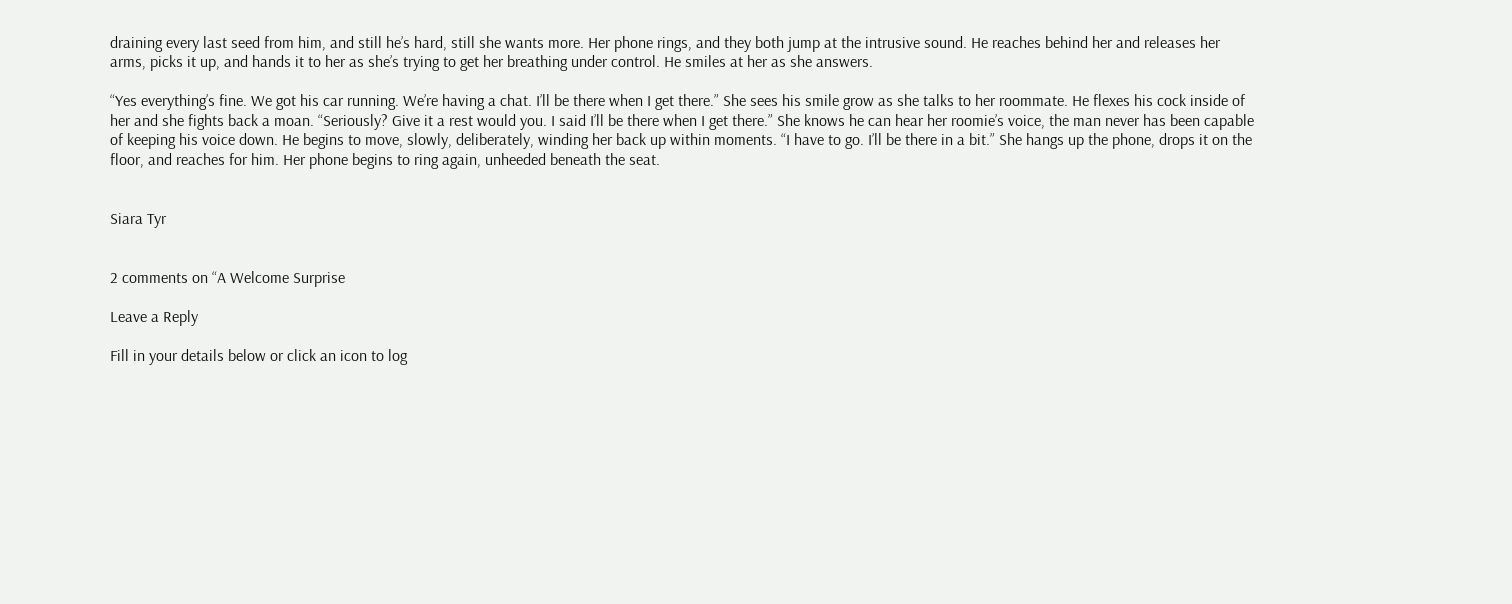draining every last seed from him, and still he’s hard, still she wants more. Her phone rings, and they both jump at the intrusive sound. He reaches behind her and releases her arms, picks it up, and hands it to her as she’s trying to get her breathing under control. He smiles at her as she answers.

“Yes everything’s fine. We got his car running. We’re having a chat. I’ll be there when I get there.” She sees his smile grow as she talks to her roommate. He flexes his cock inside of her and she fights back a moan. “Seriously? Give it a rest would you. I said I’ll be there when I get there.” She knows he can hear her roomie’s voice, the man never has been capable of keeping his voice down. He begins to move, slowly, deliberately, winding her back up within moments. “I have to go. I’ll be there in a bit.” She hangs up the phone, drops it on the floor, and reaches for him. Her phone begins to ring again, unheeded beneath the seat.


Siara Tyr


2 comments on “A Welcome Surprise

Leave a Reply

Fill in your details below or click an icon to log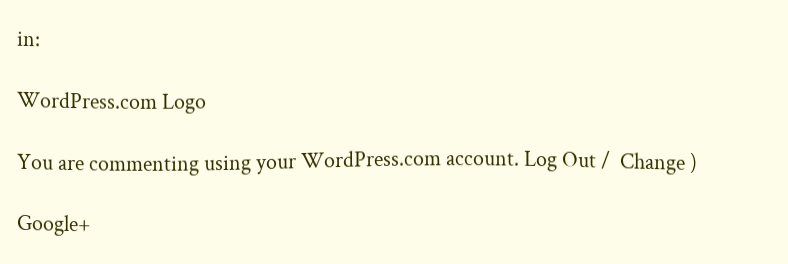in:

WordPress.com Logo

You are commenting using your WordPress.com account. Log Out /  Change )

Google+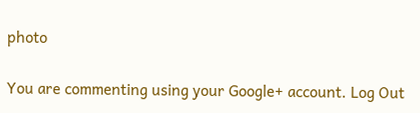photo

You are commenting using your Google+ account. Log Out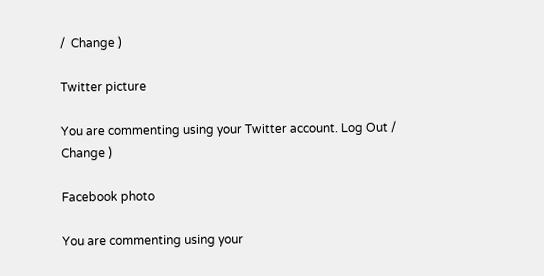/  Change )

Twitter picture

You are commenting using your Twitter account. Log Out /  Change )

Facebook photo

You are commenting using your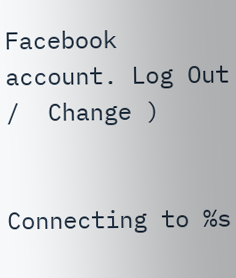Facebook account. Log Out /  Change )


Connecting to %s